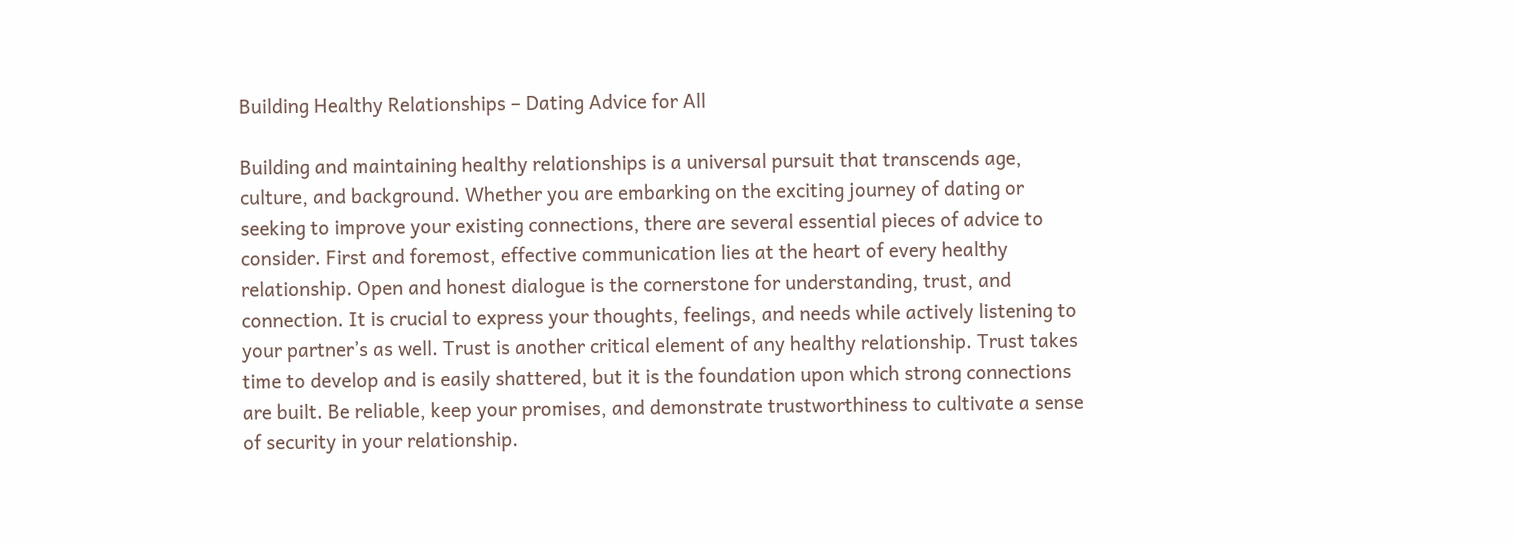Building Healthy Relationships – Dating Advice for All

Building and maintaining healthy relationships is a universal pursuit that transcends age, culture, and background. Whether you are embarking on the exciting journey of dating or seeking to improve your existing connections, there are several essential pieces of advice to consider. First and foremost, effective communication lies at the heart of every healthy relationship. Open and honest dialogue is the cornerstone for understanding, trust, and connection. It is crucial to express your thoughts, feelings, and needs while actively listening to your partner’s as well. Trust is another critical element of any healthy relationship. Trust takes time to develop and is easily shattered, but it is the foundation upon which strong connections are built. Be reliable, keep your promises, and demonstrate trustworthiness to cultivate a sense of security in your relationship.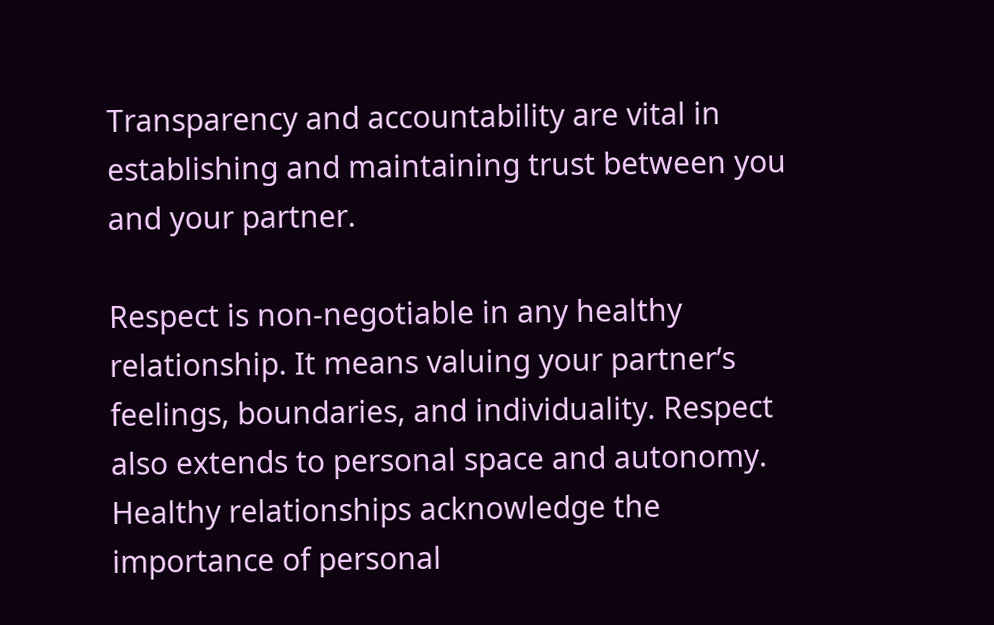Transparency and accountability are vital in establishing and maintaining trust between you and your partner.

Respect is non-negotiable in any healthy relationship. It means valuing your partner’s feelings, boundaries, and individuality. Respect also extends to personal space and autonomy. Healthy relationships acknowledge the importance of personal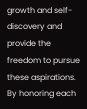growth and self-discovery and provide the freedom to pursue these aspirations. By honoring each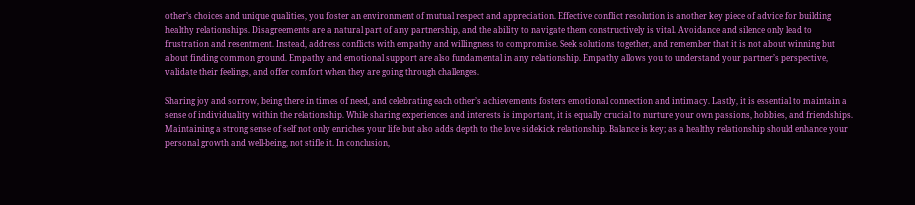other’s choices and unique qualities, you foster an environment of mutual respect and appreciation. Effective conflict resolution is another key piece of advice for building healthy relationships. Disagreements are a natural part of any partnership, and the ability to navigate them constructively is vital. Avoidance and silence only lead to frustration and resentment. Instead, address conflicts with empathy and willingness to compromise. Seek solutions together, and remember that it is not about winning but about finding common ground. Empathy and emotional support are also fundamental in any relationship. Empathy allows you to understand your partner’s perspective, validate their feelings, and offer comfort when they are going through challenges.

Sharing joy and sorrow, being there in times of need, and celebrating each other’s achievements fosters emotional connection and intimacy. Lastly, it is essential to maintain a sense of individuality within the relationship. While sharing experiences and interests is important, it is equally crucial to nurture your own passions, hobbies, and friendships. Maintaining a strong sense of self not only enriches your life but also adds depth to the love sidekick relationship. Balance is key; as a healthy relationship should enhance your personal growth and well-being, not stifle it. In conclusion,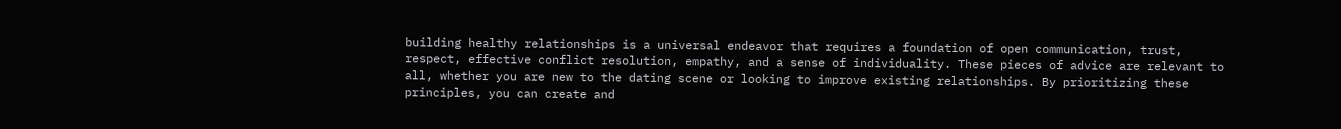building healthy relationships is a universal endeavor that requires a foundation of open communication, trust, respect, effective conflict resolution, empathy, and a sense of individuality. These pieces of advice are relevant to all, whether you are new to the dating scene or looking to improve existing relationships. By prioritizing these principles, you can create and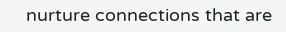nurture connections that are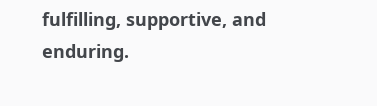fulfilling, supportive, and enduring.